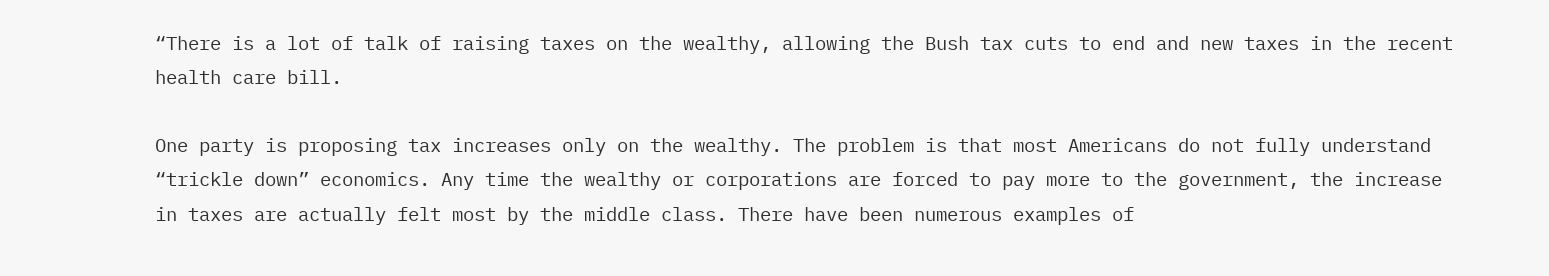“There is a lot of talk of raising taxes on the wealthy, allowing the Bush tax cuts to end and new taxes in the recent health care bill.

One party is proposing tax increases only on the wealthy. The problem is that most Americans do not fully understand “trickle down” economics. Any time the wealthy or corporations are forced to pay more to the government, the increase in taxes are actually felt most by the middle class. There have been numerous examples of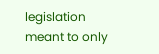legislation meant to only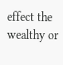effect the wealthy or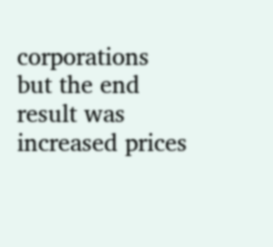corporations but the end result was increased prices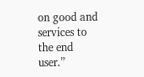on good and services to the end user.”